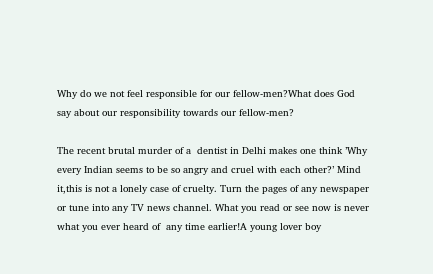Why do we not feel responsible for our fellow-men?What does God say about our responsibility towards our fellow-men?

The recent brutal murder of a  dentist in Delhi makes one think ’Why every Indian seems to be so angry and cruel with each other?’ Mind it,this is not a lonely case of cruelty. Turn the pages of any newspaper or tune into any TV news channel. What you read or see now is never what you ever heard of  any time earlier!A young lover boy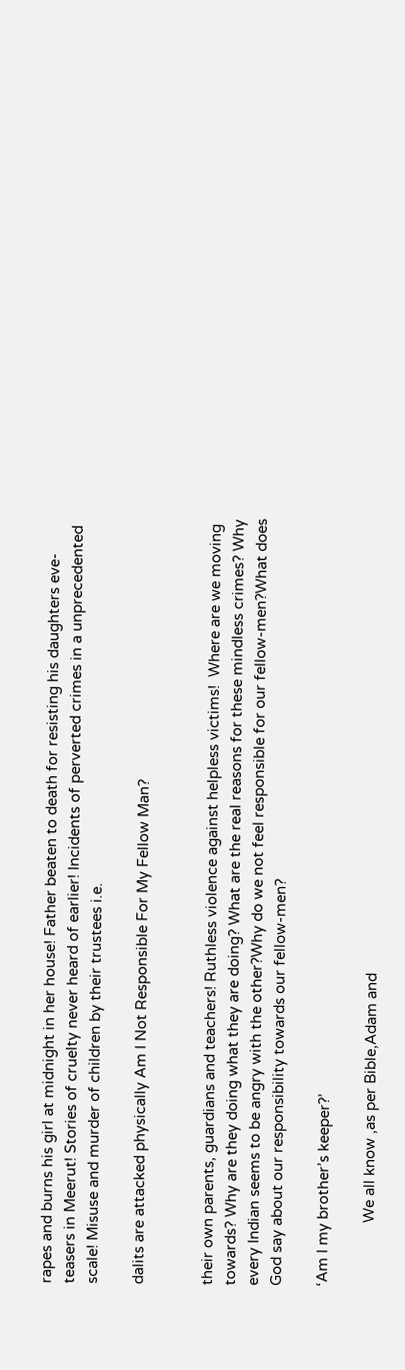rapes and burns his girl at midnight in her house! Father beaten to death for resisting his daughters eve-teasers in Meerut! Stories of cruelty never heard of earlier! Incidents of perverted crimes in a unprecedented scale! Misuse and murder of children by their trustees i.e.

dalits are attacked physically Am I Not Responsible For My Fellow Man?


their own parents, guardians and teachers! Ruthless violence against helpless victims!  Where are we moving towards? Why are they doing what they are doing? What are the real reasons for these mindless crimes? Why every Indian seems to be angry with the other?Why do we not feel responsible for our fellow-men?What does God say about our responsibility towards our fellow-men?

‘Am I my brother’s keeper?’

                We all know ,as per Bible,Adam and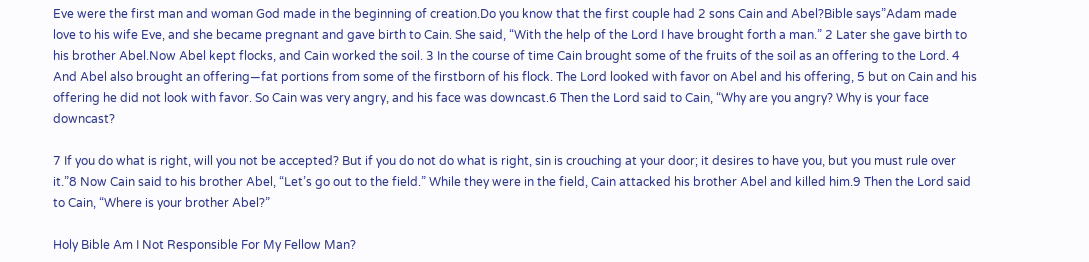Eve were the first man and woman God made in the beginning of creation.Do you know that the first couple had 2 sons Cain and Abel?Bible says”Adam made love to his wife Eve, and she became pregnant and gave birth to Cain. She said, “With the help of the Lord I have brought forth a man.” 2 Later she gave birth to his brother Abel.Now Abel kept flocks, and Cain worked the soil. 3 In the course of time Cain brought some of the fruits of the soil as an offering to the Lord. 4 And Abel also brought an offering—fat portions from some of the firstborn of his flock. The Lord looked with favor on Abel and his offering, 5 but on Cain and his offering he did not look with favor. So Cain was very angry, and his face was downcast.6 Then the Lord said to Cain, “Why are you angry? Why is your face downcast?

7 If you do what is right, will you not be accepted? But if you do not do what is right, sin is crouching at your door; it desires to have you, but you must rule over it.”8 Now Cain said to his brother Abel, “Let’s go out to the field.” While they were in the field, Cain attacked his brother Abel and killed him.9 Then the Lord said to Cain, “Where is your brother Abel?”

Holy Bible Am I Not Responsible For My Fellow Man?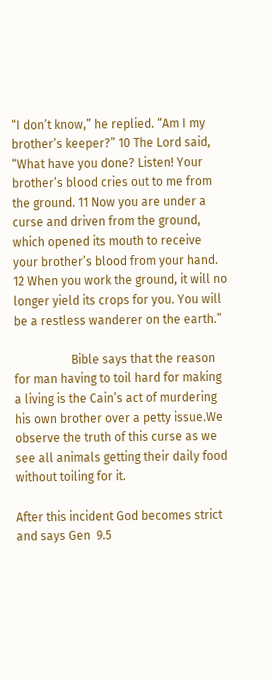“I don’t know,” he replied. “Am I my brother’s keeper?” 10 The Lord said, “What have you done? Listen! Your brother’s blood cries out to me from the ground. 11 Now you are under a curse and driven from the ground, which opened its mouth to receive your brother’s blood from your hand. 12 When you work the ground, it will no longer yield its crops for you. You will be a restless wanderer on the earth.”

                   Bible says that the reason for man having to toil hard for making a living is the Cain’s act of murdering his own brother over a petty issue.We observe the truth of this curse as we see all animals getting their daily food without toiling for it.

After this incident God becomes strict and says Gen  9.5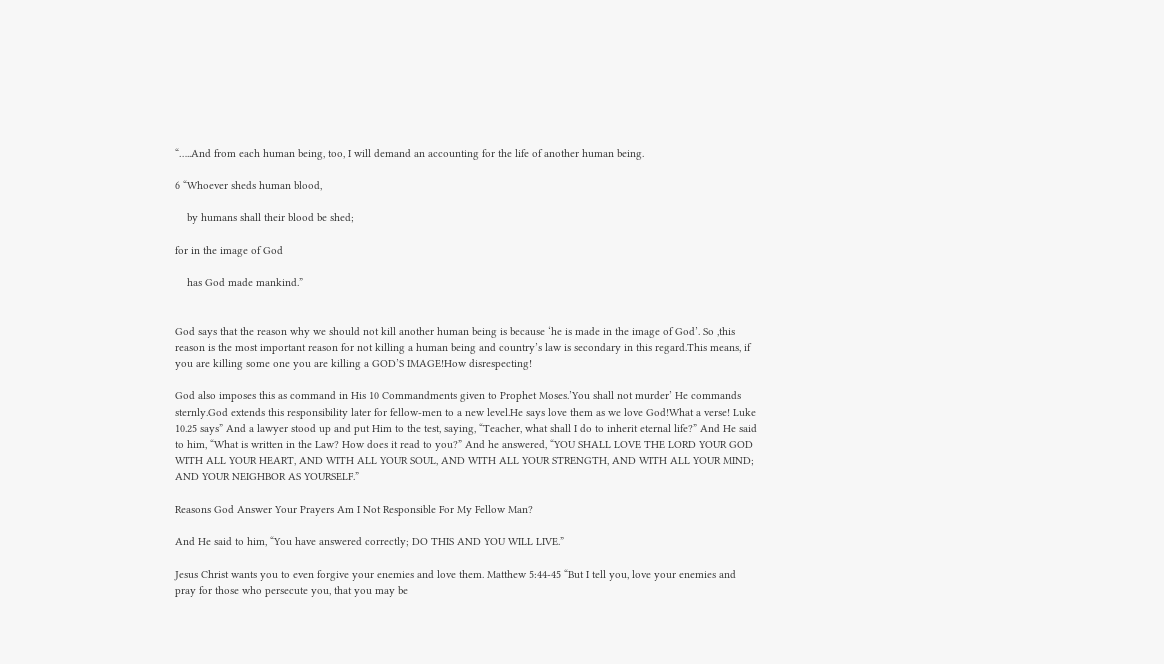“…..And from each human being, too, I will demand an accounting for the life of another human being.

6 “Whoever sheds human blood,

    by humans shall their blood be shed;

for in the image of God

    has God made mankind.”


God says that the reason why we should not kill another human being is because ‘he is made in the image of God’. So ,this reason is the most important reason for not killing a human being and country’s law is secondary in this regard.This means, if you are killing some one you are killing a GOD’S IMAGE!How disrespecting!

God also imposes this as command in His 10 Commandments given to Prophet Moses.’You shall not murder’ He commands sternly.God extends this responsibility later for fellow-men to a new level.He says love them as we love God!What a verse! Luke 10.25 says” And a lawyer stood up and put Him to the test, saying, “Teacher, what shall I do to inherit eternal life?” And He said to him, “What is written in the Law? How does it read to you?” And he answered, “YOU SHALL LOVE THE LORD YOUR GOD WITH ALL YOUR HEART, AND WITH ALL YOUR SOUL, AND WITH ALL YOUR STRENGTH, AND WITH ALL YOUR MIND; AND YOUR NEIGHBOR AS YOURSELF.”

Reasons God Answer Your Prayers Am I Not Responsible For My Fellow Man?

And He said to him, “You have answered correctly; DO THIS AND YOU WILL LIVE.”

Jesus Christ wants you to even forgive your enemies and love them. Matthew 5:44-45 “But I tell you, love your enemies and pray for those who persecute you, that you may be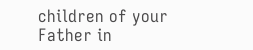children of your Father in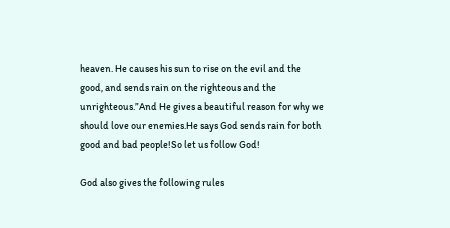heaven. He causes his sun to rise on the evil and the good, and sends rain on the righteous and the unrighteous.”And He gives a beautiful reason for why we should love our enemies.He says God sends rain for both good and bad people!So let us follow God!

God also gives the following rules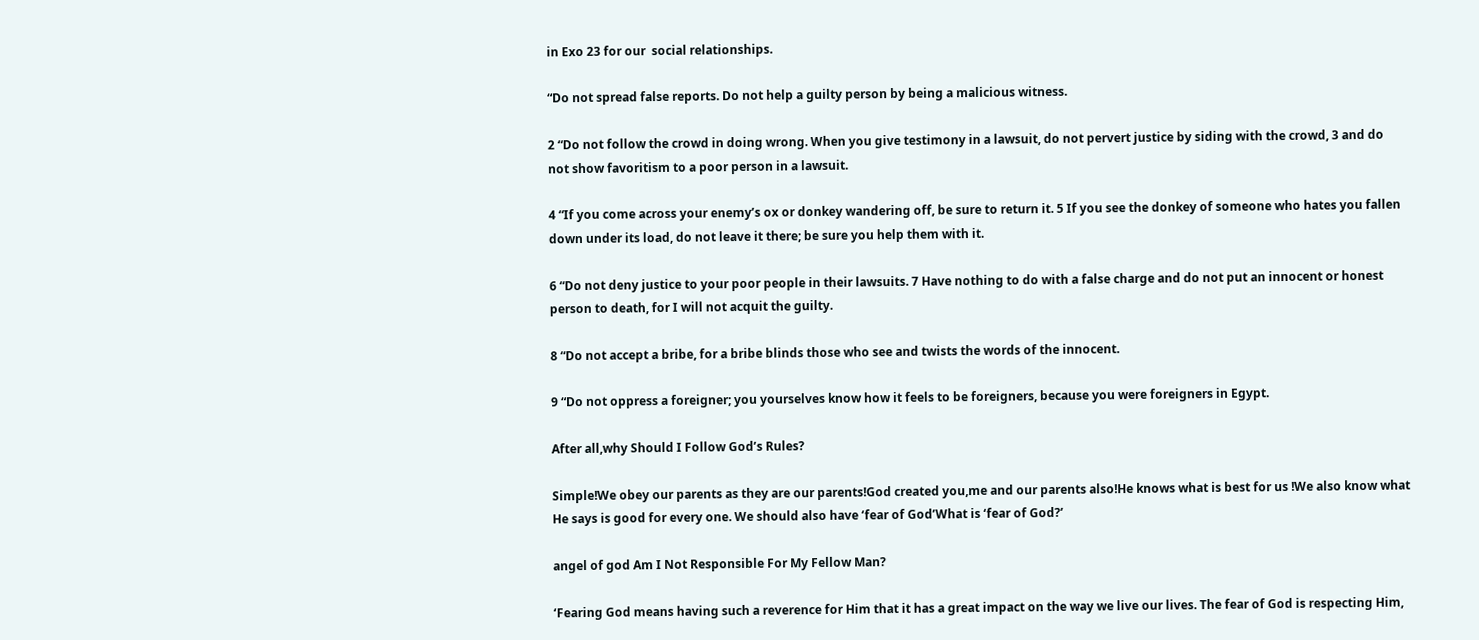in Exo 23 for our  social relationships.

“Do not spread false reports. Do not help a guilty person by being a malicious witness.

2 “Do not follow the crowd in doing wrong. When you give testimony in a lawsuit, do not pervert justice by siding with the crowd, 3 and do not show favoritism to a poor person in a lawsuit.

4 “If you come across your enemy’s ox or donkey wandering off, be sure to return it. 5 If you see the donkey of someone who hates you fallen down under its load, do not leave it there; be sure you help them with it.

6 “Do not deny justice to your poor people in their lawsuits. 7 Have nothing to do with a false charge and do not put an innocent or honest person to death, for I will not acquit the guilty.

8 “Do not accept a bribe, for a bribe blinds those who see and twists the words of the innocent.

9 “Do not oppress a foreigner; you yourselves know how it feels to be foreigners, because you were foreigners in Egypt.

After all,why Should I Follow God’s Rules?

Simple!We obey our parents as they are our parents!God created you,me and our parents also!He knows what is best for us !We also know what He says is good for every one. We should also have ‘fear of God’What is ‘fear of God?’

angel of god Am I Not Responsible For My Fellow Man?

‘Fearing God means having such a reverence for Him that it has a great impact on the way we live our lives. The fear of God is respecting Him,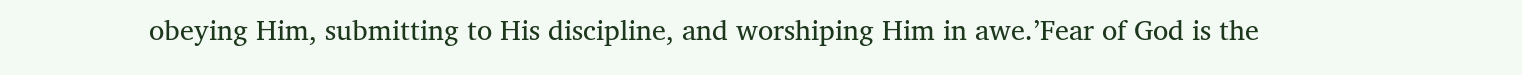obeying Him, submitting to His discipline, and worshiping Him in awe.’Fear of God is the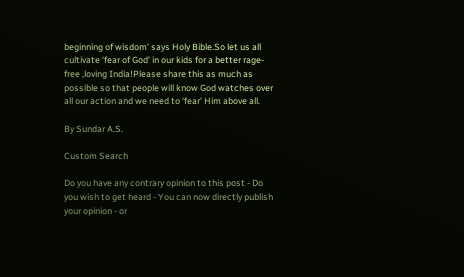beginning of wisdom’ says Holy Bible.So let us all cultivate ‘fear of God’ in our kids for a better rage-free ,loving India!Please share this as much as possible so that people will know God watches over all our action and we need to ‘fear’ Him above all.

By Sundar A.S.

Custom Search

Do you have any contrary opinion to this post - Do you wish to get heard - You can now directly publish your opinion - or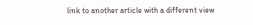link to another article with a different view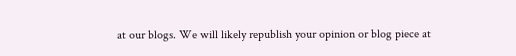at our blogs. We will likely republish your opinion or blog piece at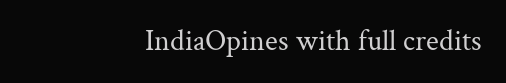IndiaOpines with full credits